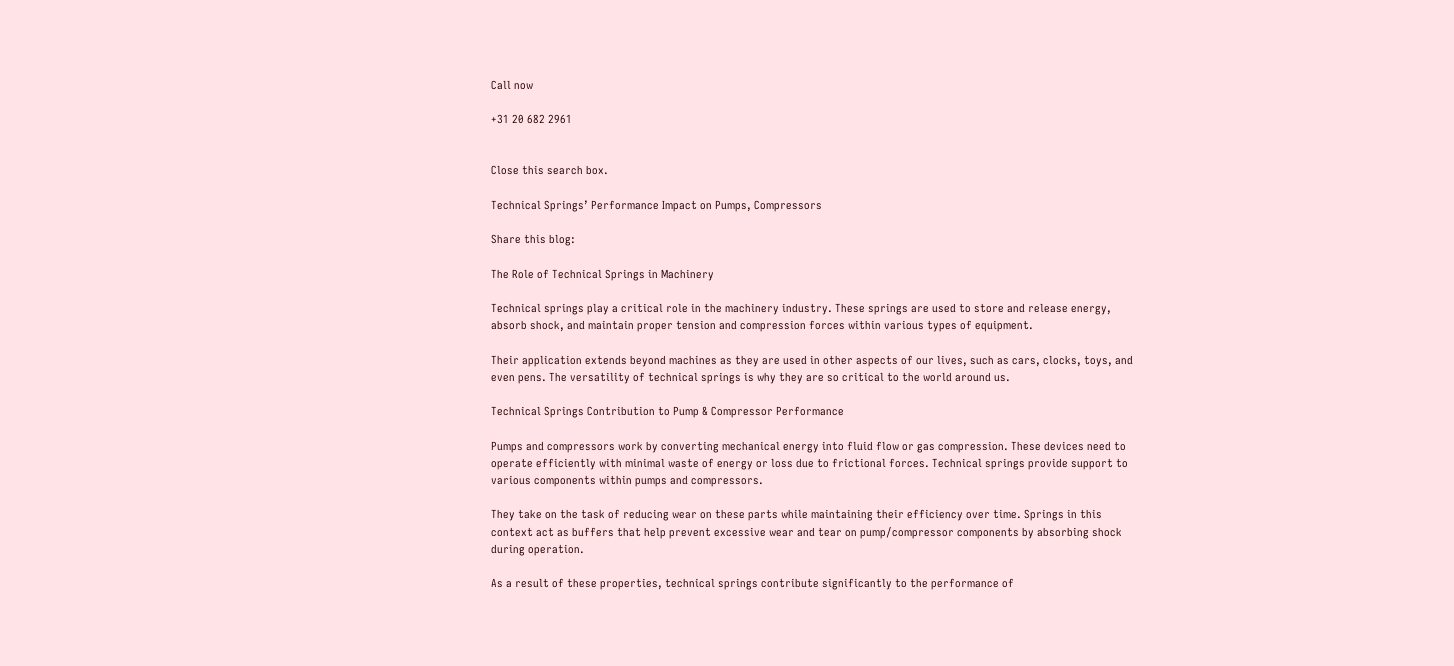Call now

+31 20 682 2961


Close this search box.

Technical Springs’ Performance Impact on Pumps, Compressors

Share this blog:

The Role of Technical Springs in Machinery

Technical springs play a critical role in the machinery industry. These springs are used to store and release energy, absorb shock, and maintain proper tension and compression forces within various types of equipment.

Their application extends beyond machines as they are used in other aspects of our lives, such as cars, clocks, toys, and even pens. The versatility of technical springs is why they are so critical to the world around us.

Technical Springs Contribution to Pump & Compressor Performance

Pumps and compressors work by converting mechanical energy into fluid flow or gas compression. These devices need to operate efficiently with minimal waste of energy or loss due to frictional forces. Technical springs provide support to various components within pumps and compressors.

They take on the task of reducing wear on these parts while maintaining their efficiency over time. Springs in this context act as buffers that help prevent excessive wear and tear on pump/compressor components by absorbing shock during operation.

As a result of these properties, technical springs contribute significantly to the performance of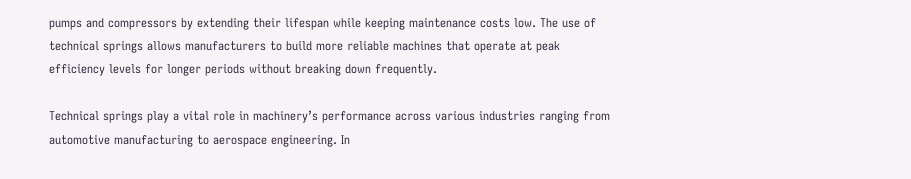pumps and compressors by extending their lifespan while keeping maintenance costs low. The use of technical springs allows manufacturers to build more reliable machines that operate at peak efficiency levels for longer periods without breaking down frequently.

Technical springs play a vital role in machinery’s performance across various industries ranging from automotive manufacturing to aerospace engineering. In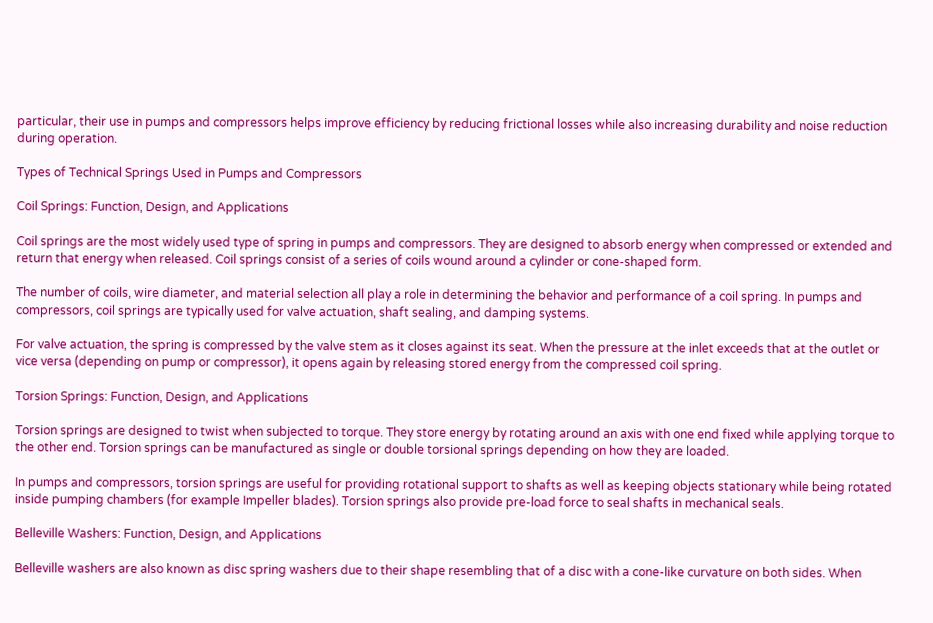particular, their use in pumps and compressors helps improve efficiency by reducing frictional losses while also increasing durability and noise reduction during operation.

Types of Technical Springs Used in Pumps and Compressors

Coil Springs: Function, Design, and Applications

Coil springs are the most widely used type of spring in pumps and compressors. They are designed to absorb energy when compressed or extended and return that energy when released. Coil springs consist of a series of coils wound around a cylinder or cone-shaped form.

The number of coils, wire diameter, and material selection all play a role in determining the behavior and performance of a coil spring. In pumps and compressors, coil springs are typically used for valve actuation, shaft sealing, and damping systems.

For valve actuation, the spring is compressed by the valve stem as it closes against its seat. When the pressure at the inlet exceeds that at the outlet or vice versa (depending on pump or compressor), it opens again by releasing stored energy from the compressed coil spring.

Torsion Springs: Function, Design, and Applications

Torsion springs are designed to twist when subjected to torque. They store energy by rotating around an axis with one end fixed while applying torque to the other end. Torsion springs can be manufactured as single or double torsional springs depending on how they are loaded.

In pumps and compressors, torsion springs are useful for providing rotational support to shafts as well as keeping objects stationary while being rotated inside pumping chambers (for example Impeller blades). Torsion springs also provide pre-load force to seal shafts in mechanical seals.

Belleville Washers: Function, Design, and Applications

Belleville washers are also known as disc spring washers due to their shape resembling that of a disc with a cone-like curvature on both sides. When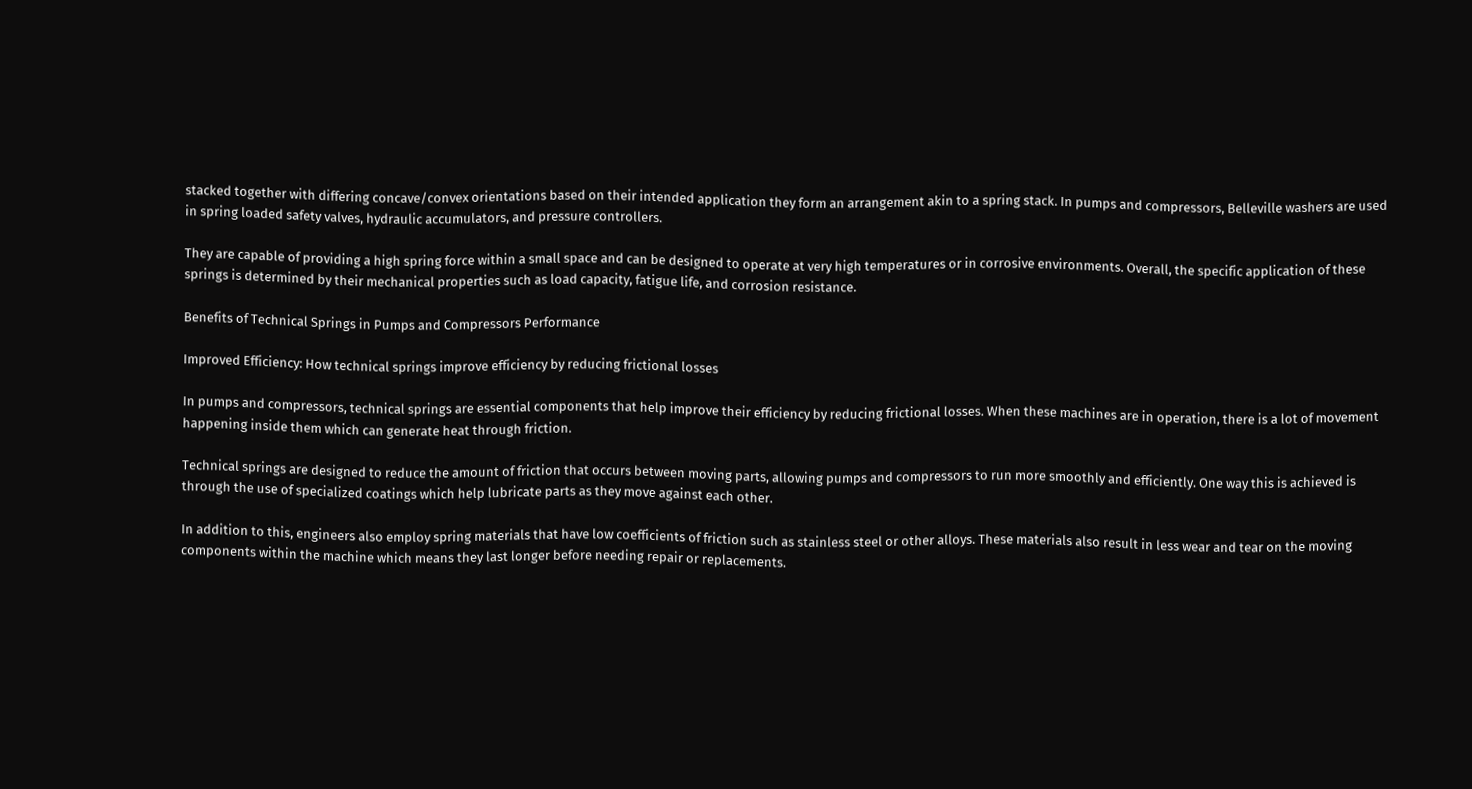stacked together with differing concave/convex orientations based on their intended application they form an arrangement akin to a spring stack. In pumps and compressors, Belleville washers are used in spring loaded safety valves, hydraulic accumulators, and pressure controllers.

They are capable of providing a high spring force within a small space and can be designed to operate at very high temperatures or in corrosive environments. Overall, the specific application of these springs is determined by their mechanical properties such as load capacity, fatigue life, and corrosion resistance.

Benefits of Technical Springs in Pumps and Compressors Performance

Improved Efficiency: How technical springs improve efficiency by reducing frictional losses

In pumps and compressors, technical springs are essential components that help improve their efficiency by reducing frictional losses. When these machines are in operation, there is a lot of movement happening inside them which can generate heat through friction.

Technical springs are designed to reduce the amount of friction that occurs between moving parts, allowing pumps and compressors to run more smoothly and efficiently. One way this is achieved is through the use of specialized coatings which help lubricate parts as they move against each other.

In addition to this, engineers also employ spring materials that have low coefficients of friction such as stainless steel or other alloys. These materials also result in less wear and tear on the moving components within the machine which means they last longer before needing repair or replacements.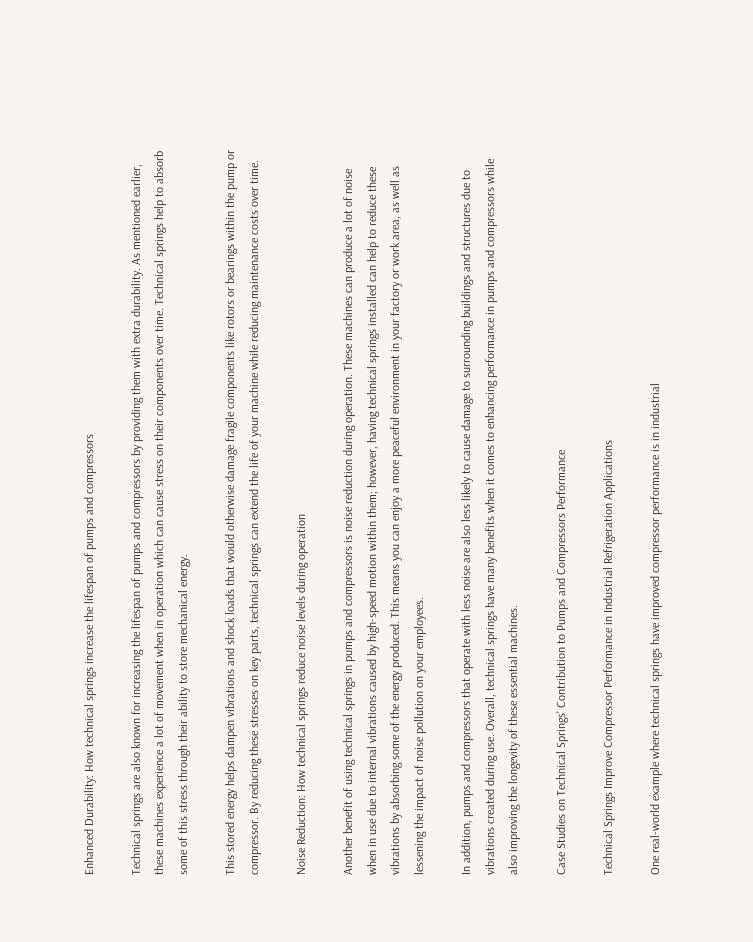Enhanced Durability: How technical springs increase the lifespan of pumps and compressors

Technical springs are also known for increasing the lifespan of pumps and compressors by providing them with extra durability. As mentioned earlier, these machines experience a lot of movement when in operation which can cause stress on their components over time. Technical springs help to absorb some of this stress through their ability to store mechanical energy.

This stored energy helps dampen vibrations and shock loads that would otherwise damage fragile components like rotors or bearings within the pump or compressor. By reducing these stresses on key parts, technical springs can extend the life of your machine while reducing maintenance costs over time.

Noise Reduction: How technical springs reduce noise levels during operation

Another benefit of using technical springs in pumps and compressors is noise reduction during operation. These machines can produce a lot of noise when in use due to internal vibrations caused by high-speed motion within them; however, having technical springs installed can help to reduce these vibrations by absorbing some of the energy produced. This means you can enjoy a more peaceful environment in your factory or work area, as well as lessening the impact of noise pollution on your employees.

In addition, pumps and compressors that operate with less noise are also less likely to cause damage to surrounding buildings and structures due to vibrations created during use. Overall, technical springs have many benefits when it comes to enhancing performance in pumps and compressors while also improving the longevity of these essential machines.

Case Studies on Technical Springs’ Contribution to Pumps and Compressors Performance

Technical Springs Improve Compressor Performance in Industrial Refrigeration Applications

One real-world example where technical springs have improved compressor performance is in industrial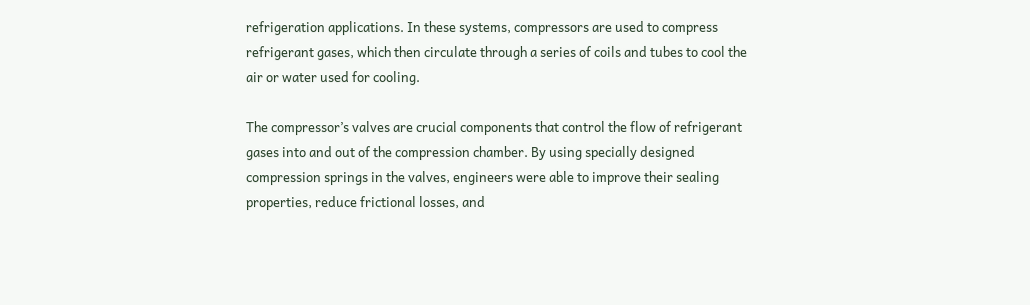refrigeration applications. In these systems, compressors are used to compress refrigerant gases, which then circulate through a series of coils and tubes to cool the air or water used for cooling.

The compressor’s valves are crucial components that control the flow of refrigerant gases into and out of the compression chamber. By using specially designed compression springs in the valves, engineers were able to improve their sealing properties, reduce frictional losses, and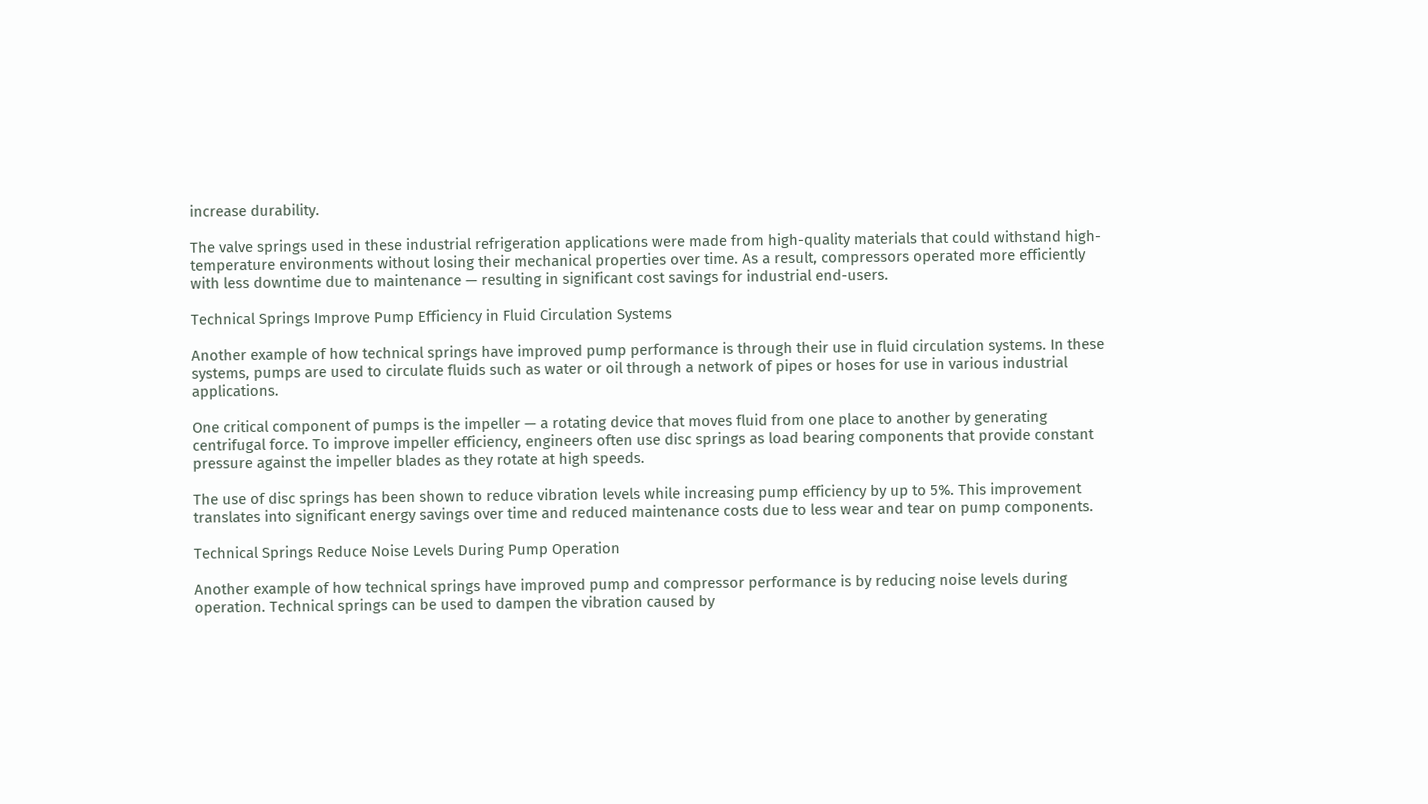increase durability.

The valve springs used in these industrial refrigeration applications were made from high-quality materials that could withstand high-temperature environments without losing their mechanical properties over time. As a result, compressors operated more efficiently with less downtime due to maintenance — resulting in significant cost savings for industrial end-users.

Technical Springs Improve Pump Efficiency in Fluid Circulation Systems

Another example of how technical springs have improved pump performance is through their use in fluid circulation systems. In these systems, pumps are used to circulate fluids such as water or oil through a network of pipes or hoses for use in various industrial applications.

One critical component of pumps is the impeller — a rotating device that moves fluid from one place to another by generating centrifugal force. To improve impeller efficiency, engineers often use disc springs as load bearing components that provide constant pressure against the impeller blades as they rotate at high speeds.

The use of disc springs has been shown to reduce vibration levels while increasing pump efficiency by up to 5%. This improvement translates into significant energy savings over time and reduced maintenance costs due to less wear and tear on pump components.

Technical Springs Reduce Noise Levels During Pump Operation

Another example of how technical springs have improved pump and compressor performance is by reducing noise levels during operation. Technical springs can be used to dampen the vibration caused by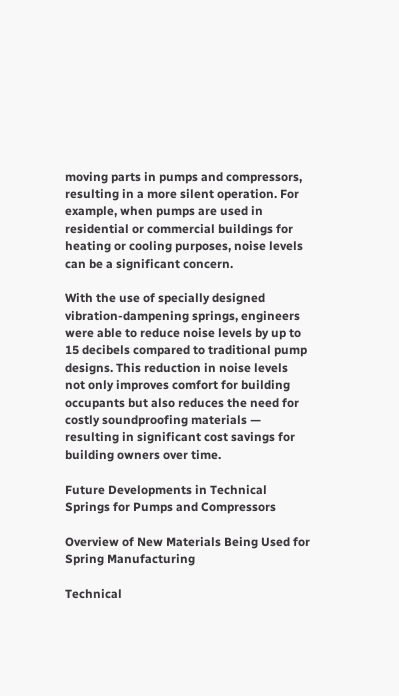moving parts in pumps and compressors, resulting in a more silent operation. For example, when pumps are used in residential or commercial buildings for heating or cooling purposes, noise levels can be a significant concern.

With the use of specially designed vibration-dampening springs, engineers were able to reduce noise levels by up to 15 decibels compared to traditional pump designs. This reduction in noise levels not only improves comfort for building occupants but also reduces the need for costly soundproofing materials — resulting in significant cost savings for building owners over time.

Future Developments in Technical Springs for Pumps and Compressors

Overview of New Materials Being Used for Spring Manufacturing

Technical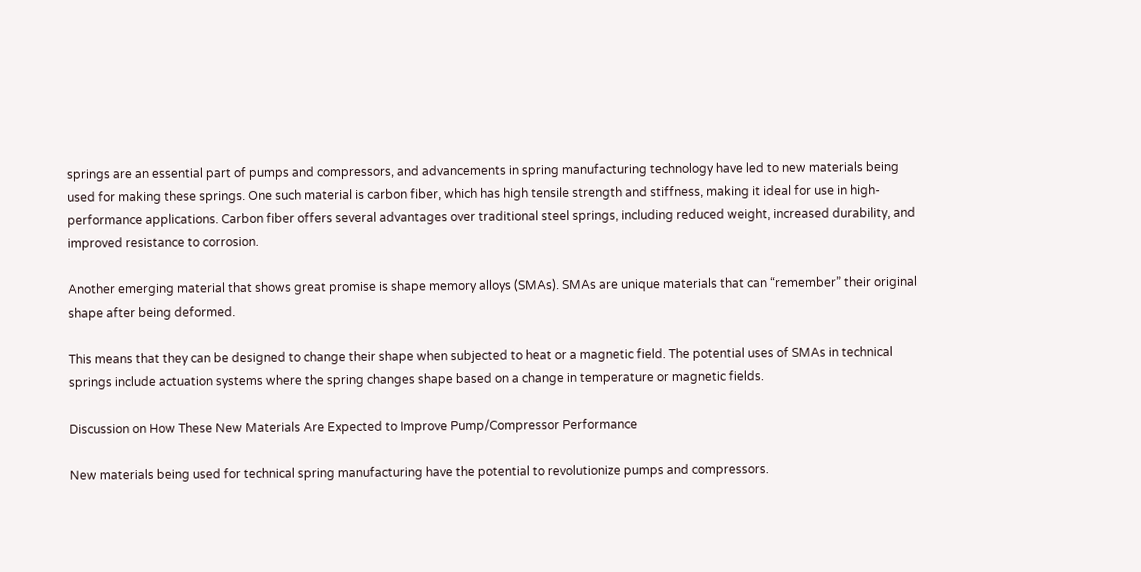springs are an essential part of pumps and compressors, and advancements in spring manufacturing technology have led to new materials being used for making these springs. One such material is carbon fiber, which has high tensile strength and stiffness, making it ideal for use in high-performance applications. Carbon fiber offers several advantages over traditional steel springs, including reduced weight, increased durability, and improved resistance to corrosion.

Another emerging material that shows great promise is shape memory alloys (SMAs). SMAs are unique materials that can “remember” their original shape after being deformed.

This means that they can be designed to change their shape when subjected to heat or a magnetic field. The potential uses of SMAs in technical springs include actuation systems where the spring changes shape based on a change in temperature or magnetic fields.

Discussion on How These New Materials Are Expected to Improve Pump/Compressor Performance

New materials being used for technical spring manufacturing have the potential to revolutionize pumps and compressors.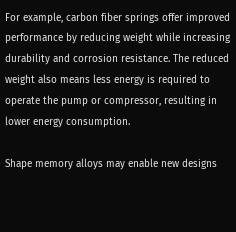For example, carbon fiber springs offer improved performance by reducing weight while increasing durability and corrosion resistance. The reduced weight also means less energy is required to operate the pump or compressor, resulting in lower energy consumption.

Shape memory alloys may enable new designs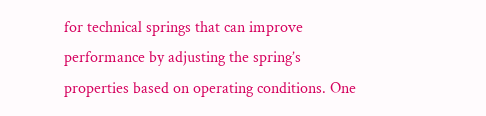for technical springs that can improve performance by adjusting the spring’s properties based on operating conditions. One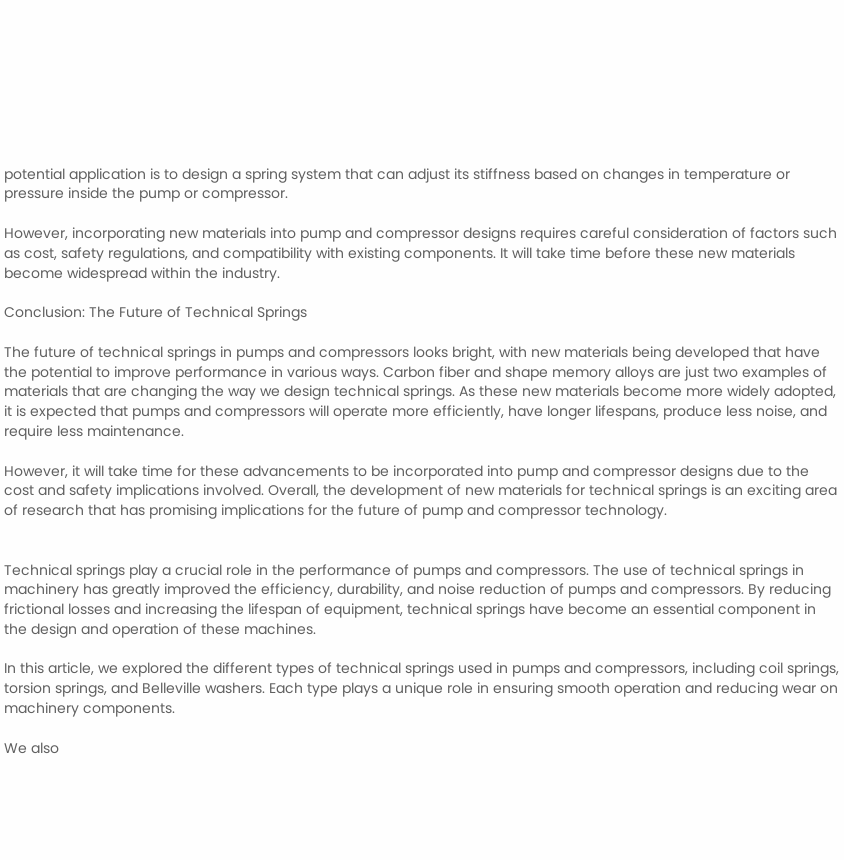potential application is to design a spring system that can adjust its stiffness based on changes in temperature or pressure inside the pump or compressor.

However, incorporating new materials into pump and compressor designs requires careful consideration of factors such as cost, safety regulations, and compatibility with existing components. It will take time before these new materials become widespread within the industry.

Conclusion: The Future of Technical Springs

The future of technical springs in pumps and compressors looks bright, with new materials being developed that have the potential to improve performance in various ways. Carbon fiber and shape memory alloys are just two examples of materials that are changing the way we design technical springs. As these new materials become more widely adopted, it is expected that pumps and compressors will operate more efficiently, have longer lifespans, produce less noise, and require less maintenance.

However, it will take time for these advancements to be incorporated into pump and compressor designs due to the cost and safety implications involved. Overall, the development of new materials for technical springs is an exciting area of research that has promising implications for the future of pump and compressor technology.


Technical springs play a crucial role in the performance of pumps and compressors. The use of technical springs in machinery has greatly improved the efficiency, durability, and noise reduction of pumps and compressors. By reducing frictional losses and increasing the lifespan of equipment, technical springs have become an essential component in the design and operation of these machines.

In this article, we explored the different types of technical springs used in pumps and compressors, including coil springs, torsion springs, and Belleville washers. Each type plays a unique role in ensuring smooth operation and reducing wear on machinery components.

We also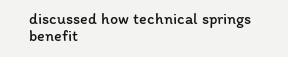discussed how technical springs benefit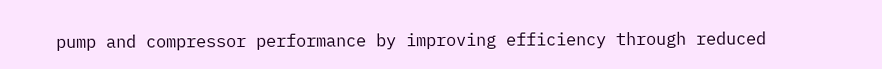pump and compressor performance by improving efficiency through reduced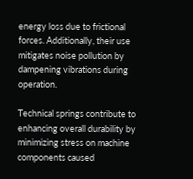energy loss due to frictional forces. Additionally, their use mitigates noise pollution by dampening vibrations during operation.

Technical springs contribute to enhancing overall durability by minimizing stress on machine components caused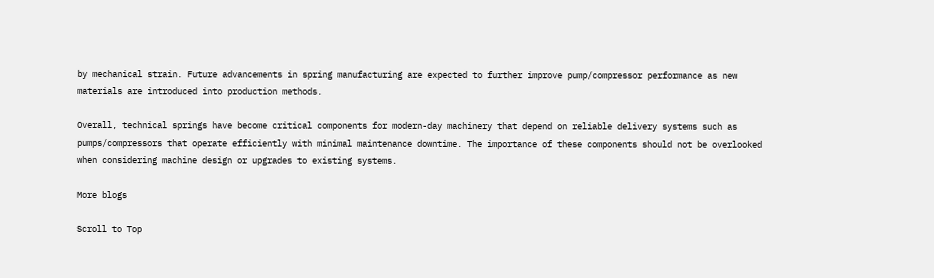by mechanical strain. Future advancements in spring manufacturing are expected to further improve pump/compressor performance as new materials are introduced into production methods.

Overall, technical springs have become critical components for modern-day machinery that depend on reliable delivery systems such as pumps/compressors that operate efficiently with minimal maintenance downtime. The importance of these components should not be overlooked when considering machine design or upgrades to existing systems.

More blogs

Scroll to Top